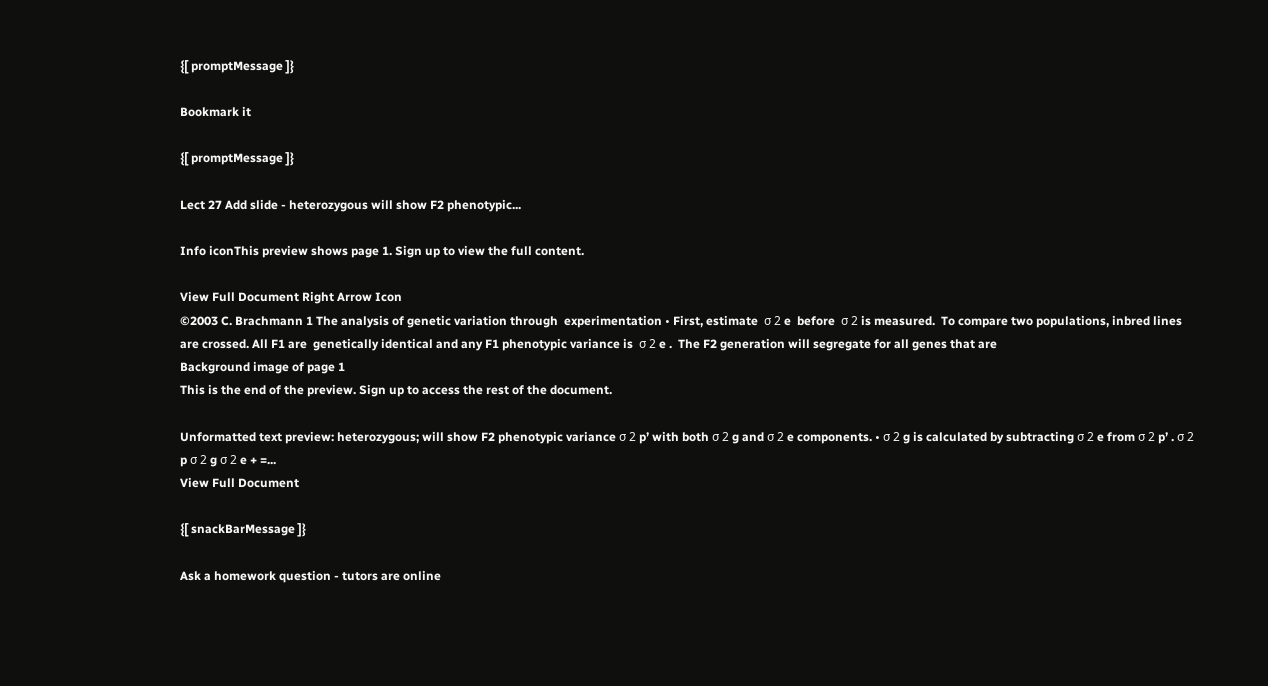{[ promptMessage ]}

Bookmark it

{[ promptMessage ]}

Lect 27 Add slide - heterozygous will show F2 phenotypic...

Info iconThis preview shows page 1. Sign up to view the full content.

View Full Document Right Arrow Icon
©2003 C. Brachmann 1 The analysis of genetic variation through  experimentation • First, estimate  σ 2 e  before  σ 2 is measured.  To compare two populations, inbred lines are crossed. All F1 are  genetically identical and any F1 phenotypic variance is  σ 2 e .  The F2 generation will segregate for all genes that are
Background image of page 1
This is the end of the preview. Sign up to access the rest of the document.

Unformatted text preview: heterozygous; will show F2 phenotypic variance σ 2 p’ with both σ 2 g and σ 2 e components. • σ 2 g is calculated by subtracting σ 2 e from σ 2 p’ . σ 2 p σ 2 g σ 2 e + =...
View Full Document

{[ snackBarMessage ]}

Ask a homework question - tutors are online